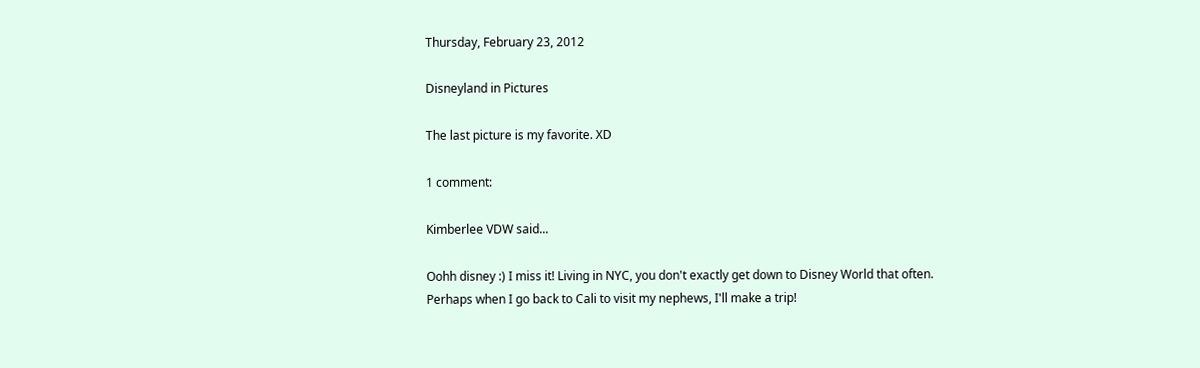Thursday, February 23, 2012

Disneyland in Pictures

The last picture is my favorite. XD

1 comment:

Kimberlee VDW said...

Oohh disney :) I miss it! Living in NYC, you don't exactly get down to Disney World that often. Perhaps when I go back to Cali to visit my nephews, I'll make a trip!